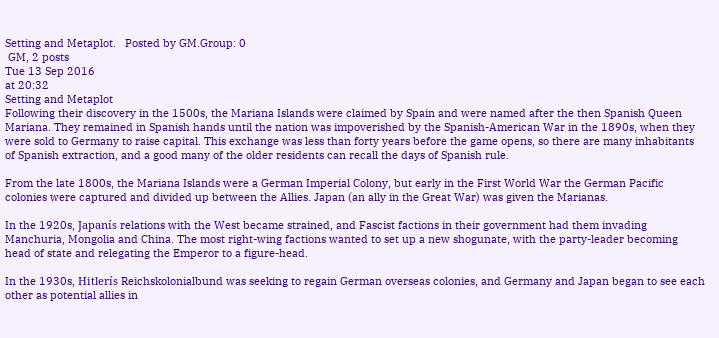Setting and Metaplot.   Posted by GM.Group: 0
 GM, 2 posts
Tue 13 Sep 2016
at 20:32
Setting and Metaplot
Following their discovery in the 1500s, the Mariana Islands were claimed by Spain and were named after the then Spanish Queen Mariana. They remained in Spanish hands until the nation was impoverished by the Spanish-American War in the 1890s, when they were sold to Germany to raise capital. This exchange was less than forty years before the game opens, so there are many inhabitants of Spanish extraction, and a good many of the older residents can recall the days of Spanish rule.

From the late 1800s, the Mariana Islands were a German Imperial Colony, but early in the First World War the German Pacific colonies were captured and divided up between the Allies. Japan (an ally in the Great War) was given the Marianas.

In the 1920s, Japanís relations with the West became strained, and Fascist factions in their government had them invading Manchuria, Mongolia and China. The most right-wing factions wanted to set up a new shogunate, with the party-leader becoming head of state and relegating the Emperor to a figure-head.

In the 1930s, Hitlerís Reichskolonialbund was seeking to regain German overseas colonies, and Germany and Japan began to see each other as potential allies in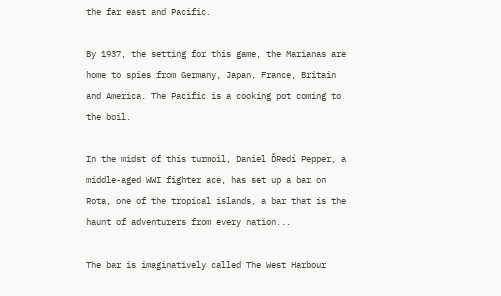the far east and Pacific.

By 1937, the setting for this game, the Marianas are home to spies from Germany, Japan, France, Britain and America. The Pacific is a cooking pot coming to the boil.

In the midst of this turmoil, Daniel ĎRedí Pepper, a middle-aged WWI fighter ace, has set up a bar on Rota, one of the tropical islands, a bar that is the haunt of adventurers from every nation...

The bar is imaginatively called The West Harbour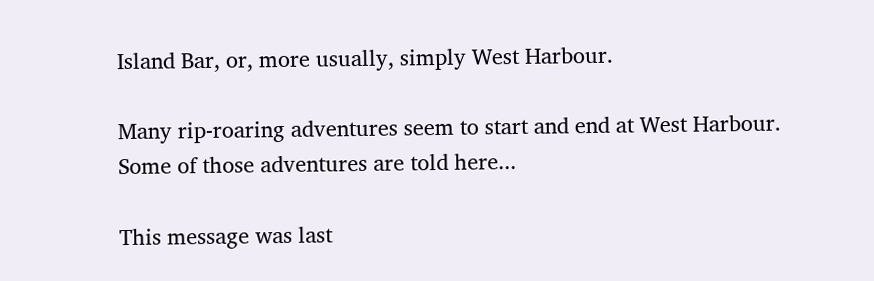Island Bar, or, more usually, simply West Harbour.

Many rip-roaring adventures seem to start and end at West Harbour. Some of those adventures are told here...

This message was last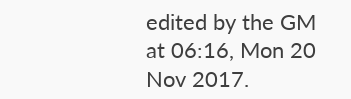edited by the GM at 06:16, Mon 20 Nov 2017.